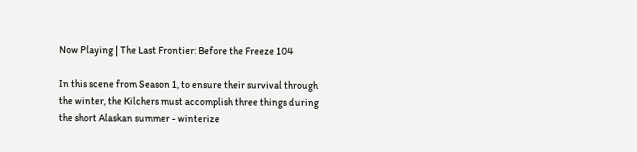Now Playing | The Last Frontier: Before the Freeze 104

In this scene from Season 1, to ensure their survival through the winter, the Kilchers must accomplish three things during the short Alaskan summer - winterize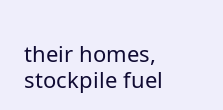their homes, stockpile fuel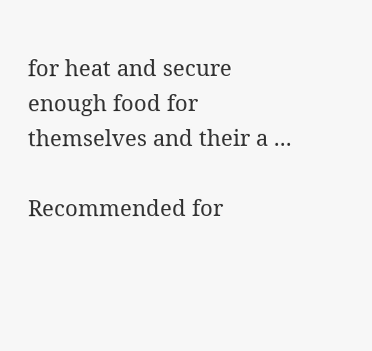for heat and secure enough food for themselves and their a ...

Recommended for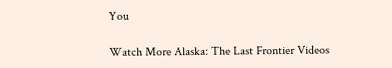You

Watch More Alaska: The Last Frontier Videos